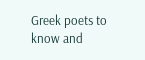Greek poets to know and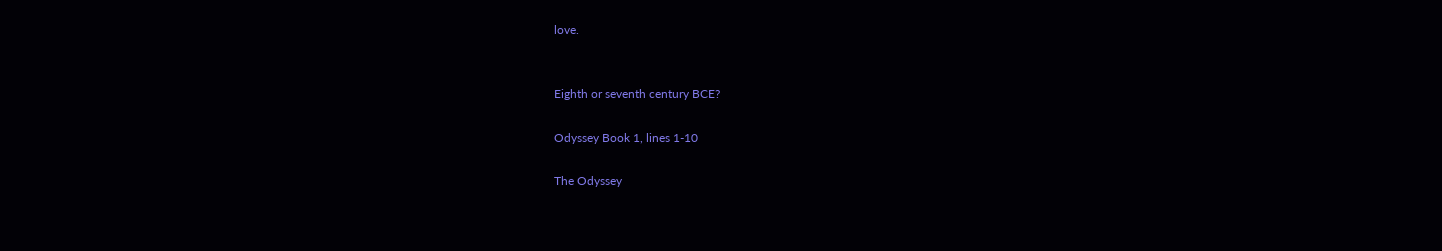love.


Eighth or seventh century BCE?

Odyssey Book 1, lines 1-10

The Odyssey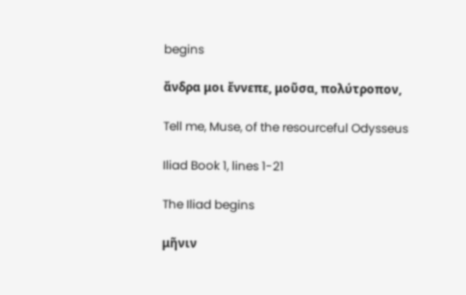begins

ἄνδρα μοι ἔννεπε, μοῦσα, πολύτροπον,

Tell me, Muse, of the resourceful Odysseus

Iliad Book 1, lines 1-21

The Iliad begins

μῆνιν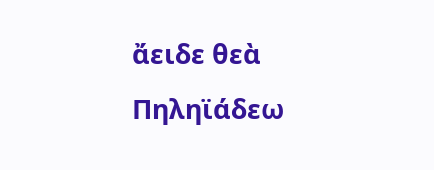ἄειδε θεὰ Πηληϊάδεω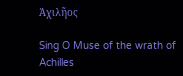Ἀχιλῆος

Sing O Muse of the wrath of Achilles